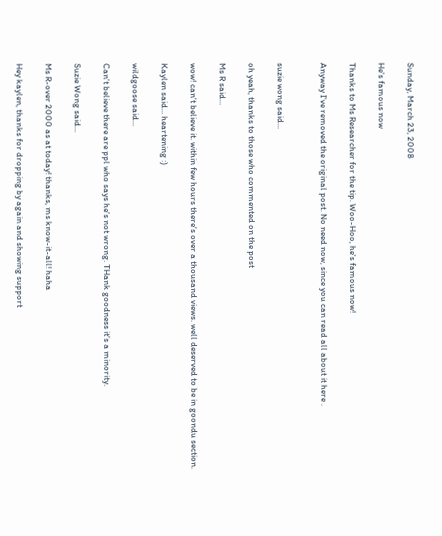Sunday, March 23, 2008

He's famous now

Thanks to Ms Researcher for the tip. Woo-Hoo, he's famous now!

Anyway I've removed the original post. No need now, since you can read all about it here .


suzie wong said...

oh yeah, thanks to those who commented on the post

Ms R said...

wow! can't believe it. within few hours there's over a thousand views. well deserved to be in goondu section.

Kaylen said... heartening :)

wildgoose said...

Can't believe there are ppl who says he's not wrong. THank goodness it's a minority.

Suzie Wong said...

Ms R-over 2000 as at today! thanks, ms know-it-all! haha

Hey kaylen, thanks for dropping by again and showing support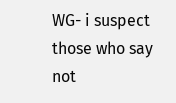WG- i suspect those who say not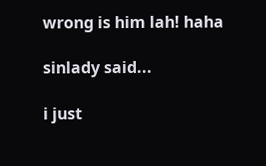wrong is him lah! haha

sinlady said...

i just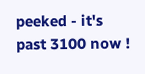peeked - it's past 3100 now !